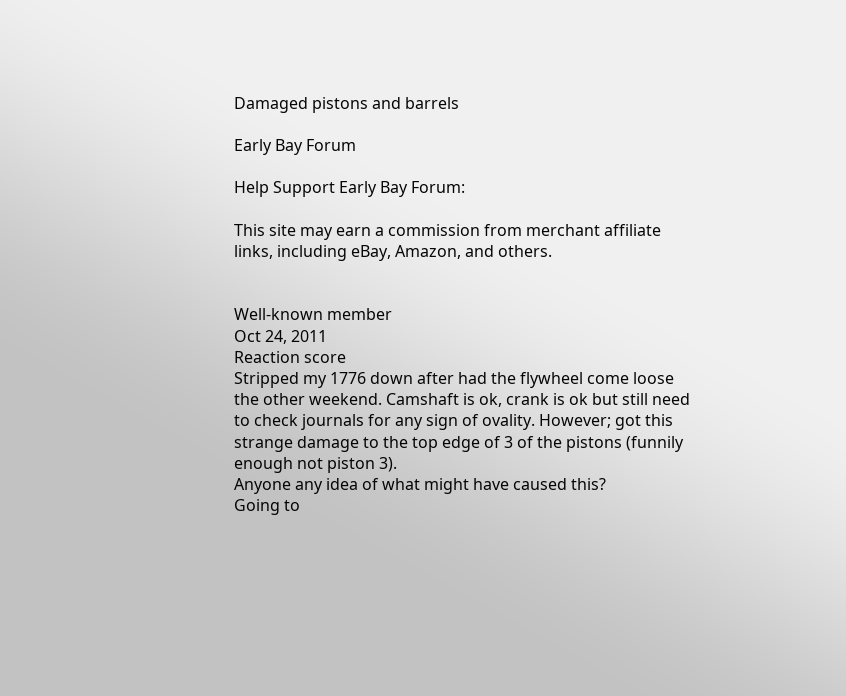Damaged pistons and barrels

Early Bay Forum

Help Support Early Bay Forum:

This site may earn a commission from merchant affiliate links, including eBay, Amazon, and others.


Well-known member
Oct 24, 2011
Reaction score
Stripped my 1776 down after had the flywheel come loose the other weekend. Camshaft is ok, crank is ok but still need to check journals for any sign of ovality. However; got this strange damage to the top edge of 3 of the pistons (funnily enough not piston 3).
Anyone any idea of what might have caused this?
Going to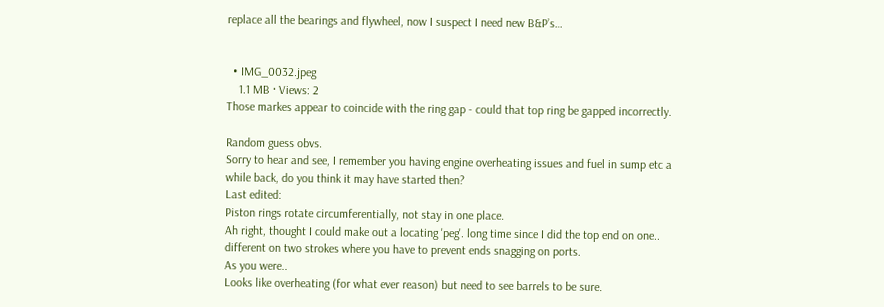replace all the bearings and flywheel, now I suspect I need new B&P’s…


  • IMG_0032.jpeg
    1.1 MB · Views: 2
Those markes appear to coincide with the ring gap - could that top ring be gapped incorrectly.

Random guess obvs.
Sorry to hear and see, I remember you having engine overheating issues and fuel in sump etc a while back, do you think it may have started then?
Last edited:
Piston rings rotate circumferentially, not stay in one place.
Ah right, thought I could make out a locating 'peg'. long time since I did the top end on one.. different on two strokes where you have to prevent ends snagging on ports.
As you were..
Looks like overheating (for what ever reason) but need to see barrels to be sure.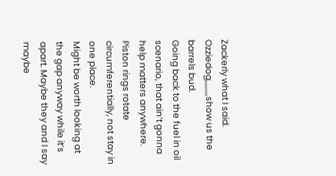Zackerly what I said.
Ozziedog,,,,,,,,show us the barrels bud.
Going back to the fuel in oil scenario, that ain’t gonna help matters anywhere.
Piston rings rotate circumferentially, not stay in one place.
Might be worth looking at the gap anyway while it’s apart. Maybe they and I say maybe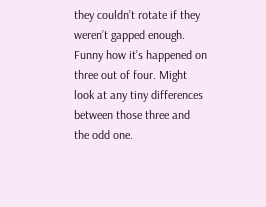they couldn’t rotate if they weren’t gapped enough. Funny how it’s happened on three out of four. Might look at any tiny differences between those three and the odd one.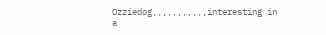Ozziedog,,,,,,,,,,,interesting in a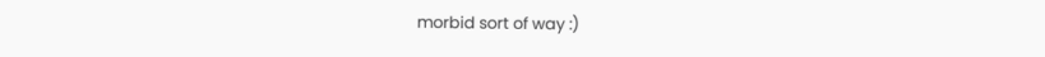morbid sort of way :)